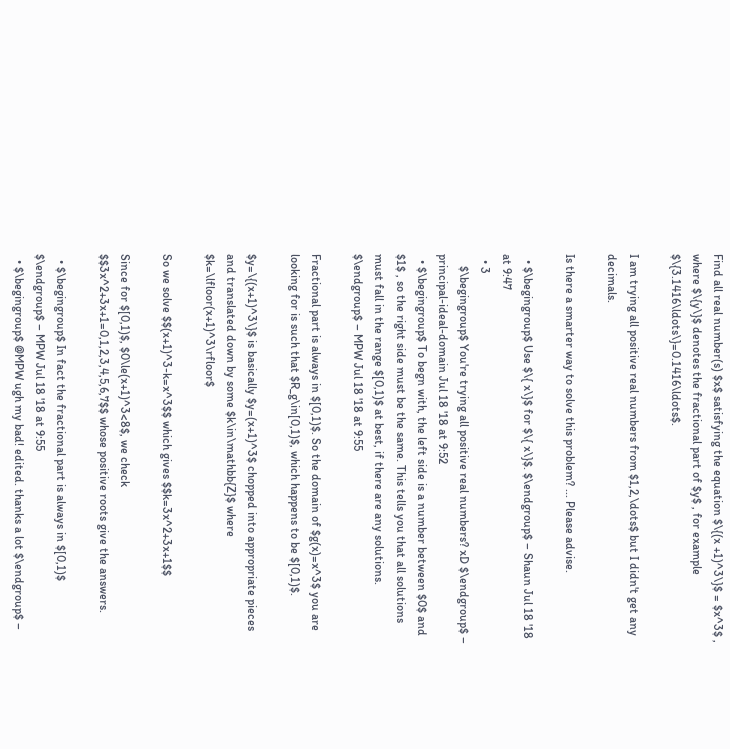Find all real number(s) $x$ satisfying the equation $\{(x +1)^3\}$ = $x^3$ , where $\{y\}$ denotes the fractional part of $y$ , for example $\{3.1416\ldots\}=0.1416\ldots$.

I am trying all positive real numbers from $1,2,\dots$ but I didn't get any decimals.

Is there a smarter way to solve this problem? ... Please advise.

  • $\begingroup$ Use $\{ x\}$ for $\{ x\}$. $\endgroup$ – Shaun Jul 18 '18 at 9:47
  • 3
    $\begingroup$ You're trying all positive real numbers? xD $\endgroup$ – principal-ideal-domain Jul 18 '18 at 9:52
  • $\begingroup$ To begn with, the left side is a number between $0$ and $1$ , so the right side must be the same. This tells you that all solutions must fall in the range $[0,1)$ at best, if there are any solutions. $\endgroup$ – MPW Jul 18 '18 at 9:55

Fractional part is always in $[0,1)$. So the domain of $g(x)=x^3$ you are looking for is such that $R_g\in[0,1)$, which happens to be $[0,1)$.

$y=\{(x+1)^3\}$ is basically $y=(x+1)^3$ chopped into appropriate pieces and translated down by some $k\in\mathbb{Z}$ where $k=\lfloor(x+1)^3\rfloor$

So we solve $$(x+1)^3-k=x^3$$ which gives $$k=3x^2+3x+1$$

Since for $[0,1)$, $0\le(x+1)^3<8$, we check $$3x^2+3x+1=0,1,2,3,4,5,6,7$$ whose positive roots give the answers.

  • $\begingroup$ In fact the fractional part is always in $[0,1)$ $\endgroup$ – MPW Jul 18 '18 at 9:55
  • $\begingroup$ @MPW ugh my bad! edited. thanks a lot $\endgroup$ –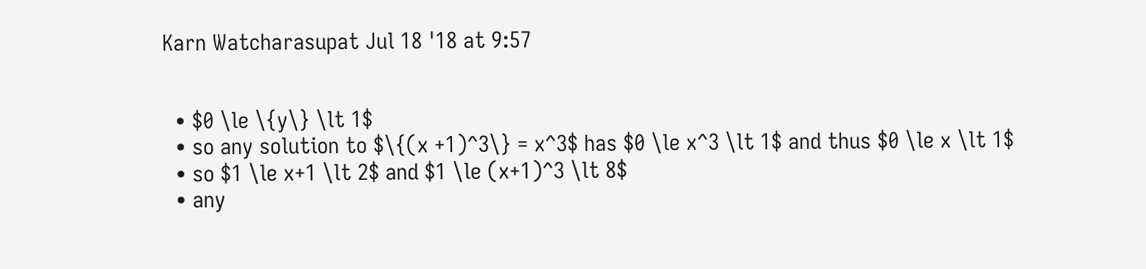Karn Watcharasupat Jul 18 '18 at 9:57


  • $0 \le \{y\} \lt 1$
  • so any solution to $\{(x +1)^3\} = x^3$ has $0 \le x^3 \lt 1$ and thus $0 \le x \lt 1$
  • so $1 \le x+1 \lt 2$ and $1 \le (x+1)^3 \lt 8$
  • any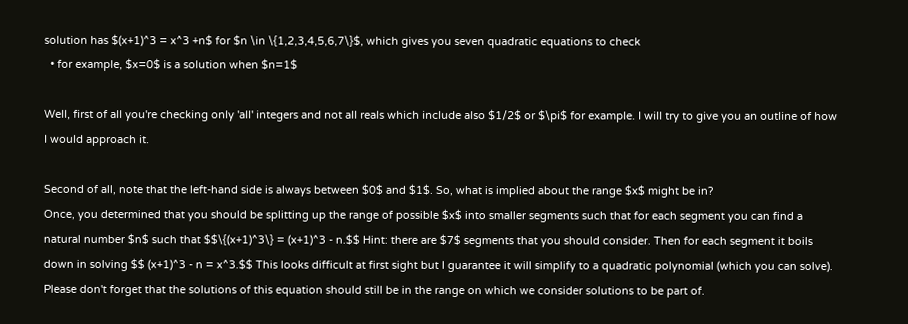solution has $(x+1)^3 = x^3 +n$ for $n \in \{1,2,3,4,5,6,7\}$, which gives you seven quadratic equations to check
  • for example, $x=0$ is a solution when $n=1$

Well, first of all you're checking only 'all' integers and not all reals which include also $1/2$ or $\pi$ for example. I will try to give you an outline of how I would approach it.

Second of all, note that the left-hand side is always between $0$ and $1$. So, what is implied about the range $x$ might be in?
Once, you determined that you should be splitting up the range of possible $x$ into smaller segments such that for each segment you can find a natural number $n$ such that $$\{(x+1)^3\} = (x+1)^3 - n.$$ Hint: there are $7$ segments that you should consider. Then for each segment it boils down in solving $$ (x+1)^3 - n = x^3.$$ This looks difficult at first sight but I guarantee it will simplify to a quadratic polynomial (which you can solve). Please don't forget that the solutions of this equation should still be in the range on which we consider solutions to be part of.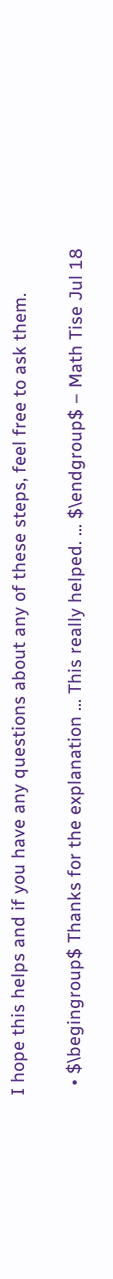I hope this helps and if you have any questions about any of these steps, feel free to ask them.

  • $\begingroup$ Thanks for the explanation ... This really helped. ... $\endgroup$ – Math Tise Jul 18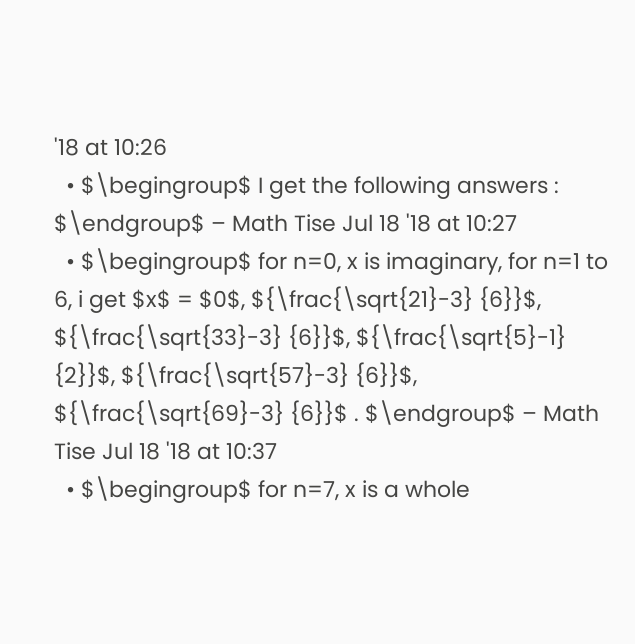'18 at 10:26
  • $\begingroup$ I get the following answers : $\endgroup$ – Math Tise Jul 18 '18 at 10:27
  • $\begingroup$ for n=0, x is imaginary, for n=1 to 6, i get $x$ = $0$, ${\frac{\sqrt{21}-3} {6}}$, ${\frac{\sqrt{33}-3} {6}}$, ${\frac{\sqrt{5}-1} {2}}$, ${\frac{\sqrt{57}-3} {6}}$, ${\frac{\sqrt{69}-3} {6}}$ . $\endgroup$ – Math Tise Jul 18 '18 at 10:37
  • $\begingroup$ for n=7, x is a whole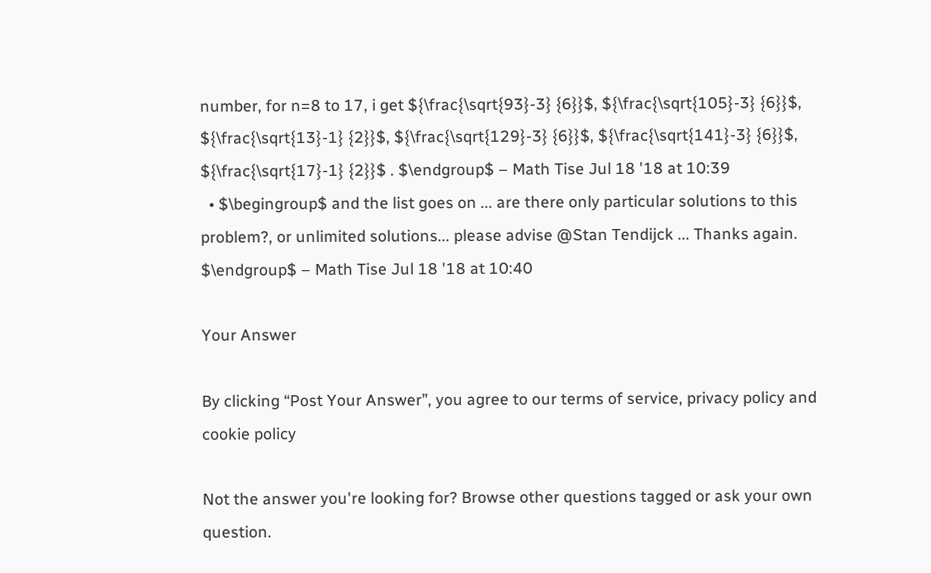number, for n=8 to 17, i get ${\frac{\sqrt{93}-3} {6}}$, ${\frac{\sqrt{105}-3} {6}}$, ${\frac{\sqrt{13}-1} {2}}$, ${\frac{\sqrt{129}-3} {6}}$, ${\frac{\sqrt{141}-3} {6}}$, ${\frac{\sqrt{17}-1} {2}}$ . $\endgroup$ – Math Tise Jul 18 '18 at 10:39
  • $\begingroup$ and the list goes on ... are there only particular solutions to this problem?, or unlimited solutions... please advise @Stan Tendijck ... Thanks again. $\endgroup$ – Math Tise Jul 18 '18 at 10:40

Your Answer

By clicking “Post Your Answer”, you agree to our terms of service, privacy policy and cookie policy

Not the answer you're looking for? Browse other questions tagged or ask your own question.